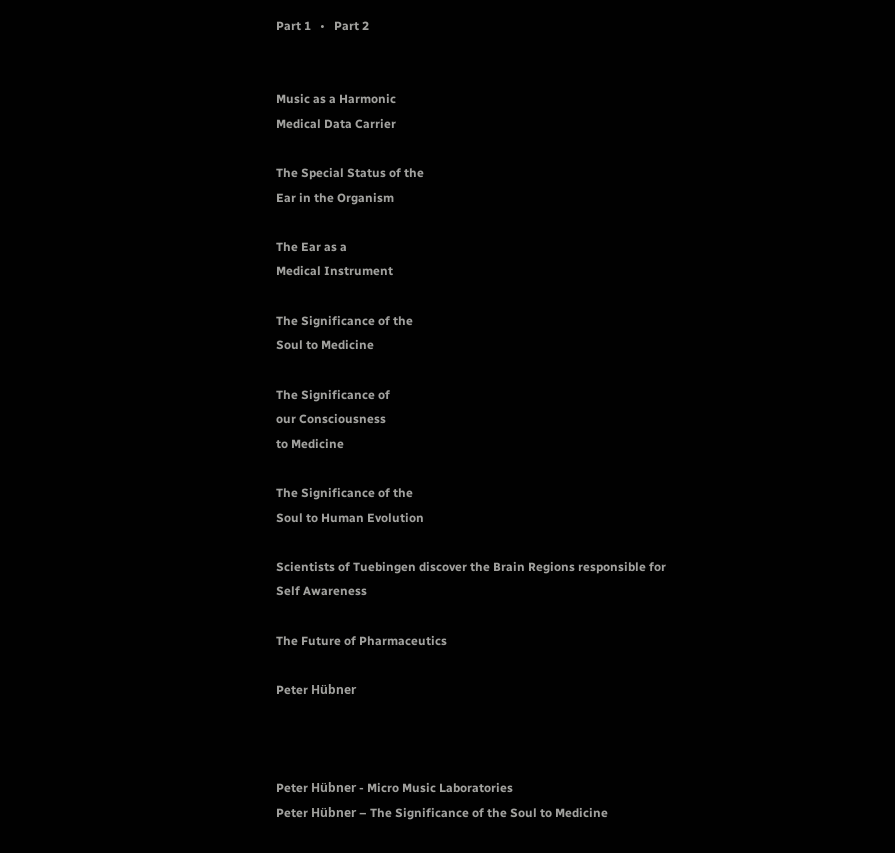Part 1   •   Part 2


Music as a Harmonic
Medical Data Carrier

The Special Status of the
Ear in the Organism

The Ear as a
Medical Instrument

The Significance of the
Soul to Medicine

The Significance of
our Consciousness
to Medicine

The Significance of the
Soul to Human Evolution

Scientists of Tuebingen discover the Brain Regions responsible for
Self Awareness

The Future of Pharmaceutics

Peter Hübner



Peter Hübner - Micro Music Laboratories
Peter Hübner – The Significance of the Soul to Medicine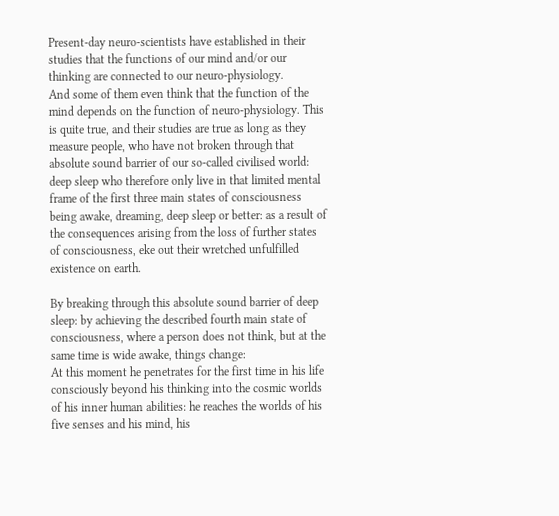Present-day neuro-scientists have established in their studies that the functions of our mind and/or our thinking are connected to our neuro-physiology.
And some of them even think that the function of the mind depends on the function of neuro-physiology. This is quite true, and their studies are true as long as they measure people, who have not broken through that absolute sound barrier of our so-called civilised world: deep sleep who therefore only live in that limited mental frame of the first three main states of consciousness being awake, dreaming, deep sleep or better: as a result of the consequences arising from the loss of further states of consciousness, eke out their wretched unfulfilled existence on earth.

By breaking through this absolute sound barrier of deep sleep: by achieving the described fourth main state of consciousness, where a person does not think, but at the same time is wide awake, things change:
At this moment he penetrates for the first time in his life consciously beyond his thinking into the cosmic worlds of his inner human abilities: he reaches the worlds of his five senses and his mind, his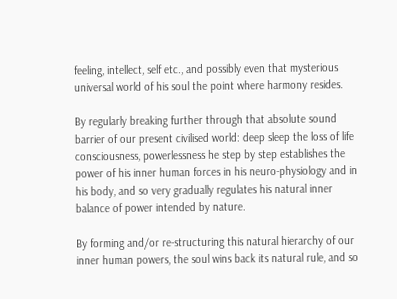feeling, intellect, self etc., and possibly even that mysterious universal world of his soul the point where harmony resides.

By regularly breaking further through that absolute sound barrier of our present civilised world: deep sleep the loss of life consciousness, powerlessness he step by step establishes the power of his inner human forces in his neuro-physiology and in his body, and so very gradually regulates his natural inner balance of power intended by nature.

By forming and/or re-structuring this natural hierarchy of our inner human powers, the soul wins back its natural rule, and so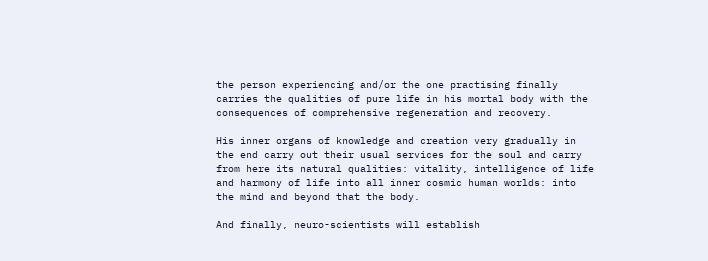the person experiencing and/or the one practising finally carries the qualities of pure life in his mortal body with the consequences of comprehensive regeneration and recovery.

His inner organs of knowledge and creation very gradually in the end carry out their usual services for the soul and carry from here its natural qualities: vitality, intelligence of life and harmony of life into all inner cosmic human worlds: into the mind and beyond that the body.

And finally, neuro-scientists will establish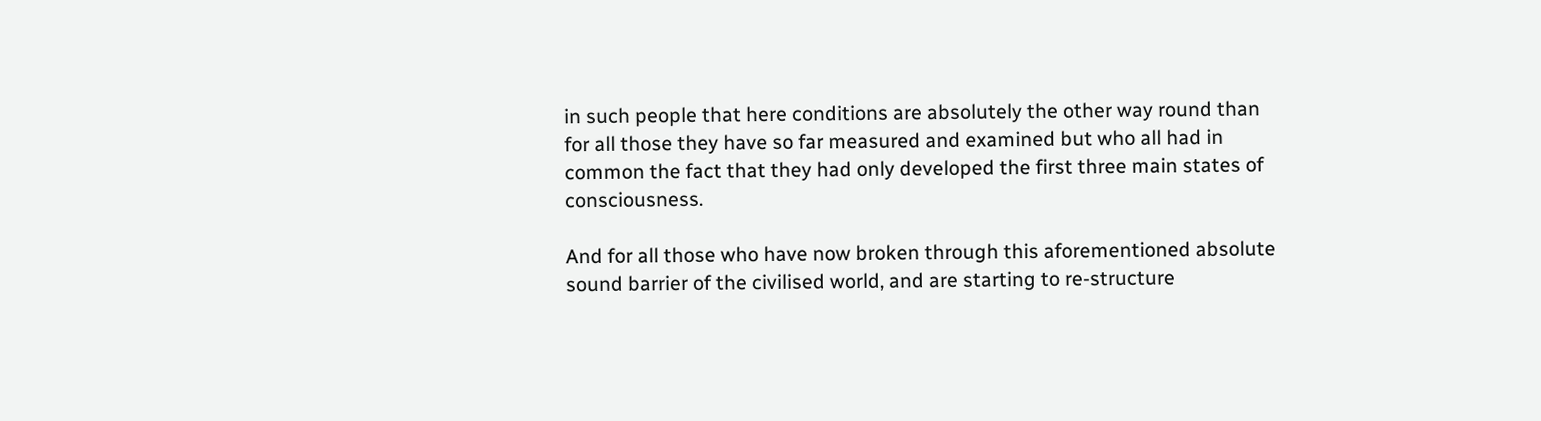in such people that here conditions are absolutely the other way round than for all those they have so far measured and examined but who all had in common the fact that they had only developed the first three main states of consciousness.

And for all those who have now broken through this aforementioned absolute sound barrier of the civilised world, and are starting to re-structure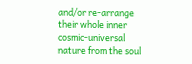and/or re-arrange their whole inner cosmic-universal nature from the soul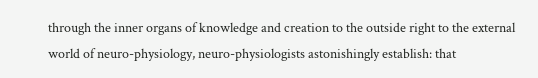through the inner organs of knowledge and creation to the outside right to the external world of neuro-physiology, neuro-physiologists astonishingly establish: that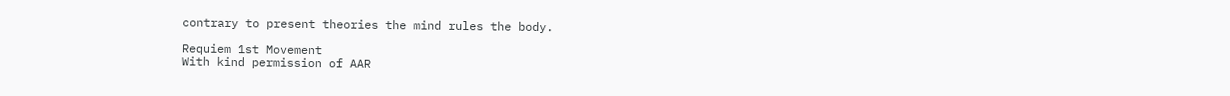contrary to present theories the mind rules the body.

Requiem 1st Movement
With kind permission of AAR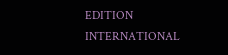EDITION INTERNATIONAL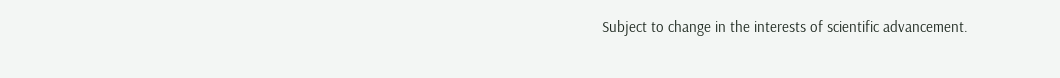Subject to change in the interests of scientific advancement.